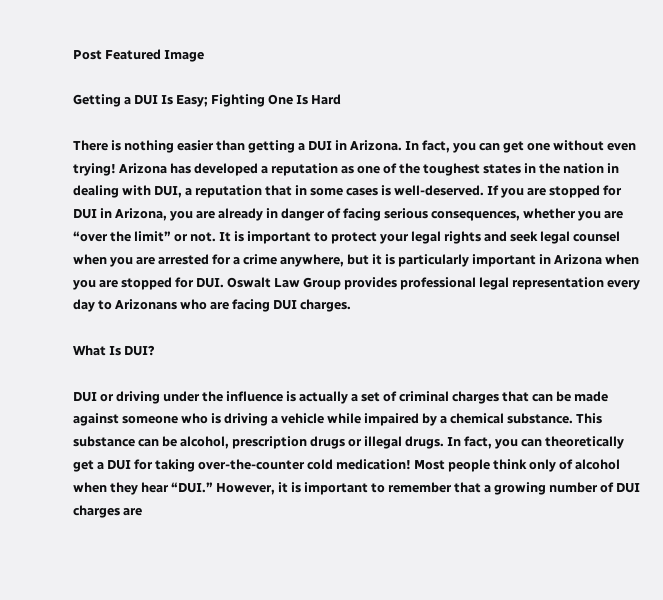Post Featured Image

Getting a DUI Is Easy; Fighting One Is Hard

There is nothing easier than getting a DUI in Arizona. In fact, you can get one without even trying! Arizona has developed a reputation as one of the toughest states in the nation in dealing with DUI, a reputation that in some cases is well-deserved. If you are stopped for DUI in Arizona, you are already in danger of facing serious consequences, whether you are “over the limit” or not. It is important to protect your legal rights and seek legal counsel when you are arrested for a crime anywhere, but it is particularly important in Arizona when you are stopped for DUI. Oswalt Law Group provides professional legal representation every day to Arizonans who are facing DUI charges.

What Is DUI?

DUI or driving under the influence is actually a set of criminal charges that can be made against someone who is driving a vehicle while impaired by a chemical substance. This substance can be alcohol, prescription drugs or illegal drugs. In fact, you can theoretically get a DUI for taking over-the-counter cold medication! Most people think only of alcohol when they hear “DUI.” However, it is important to remember that a growing number of DUI charges are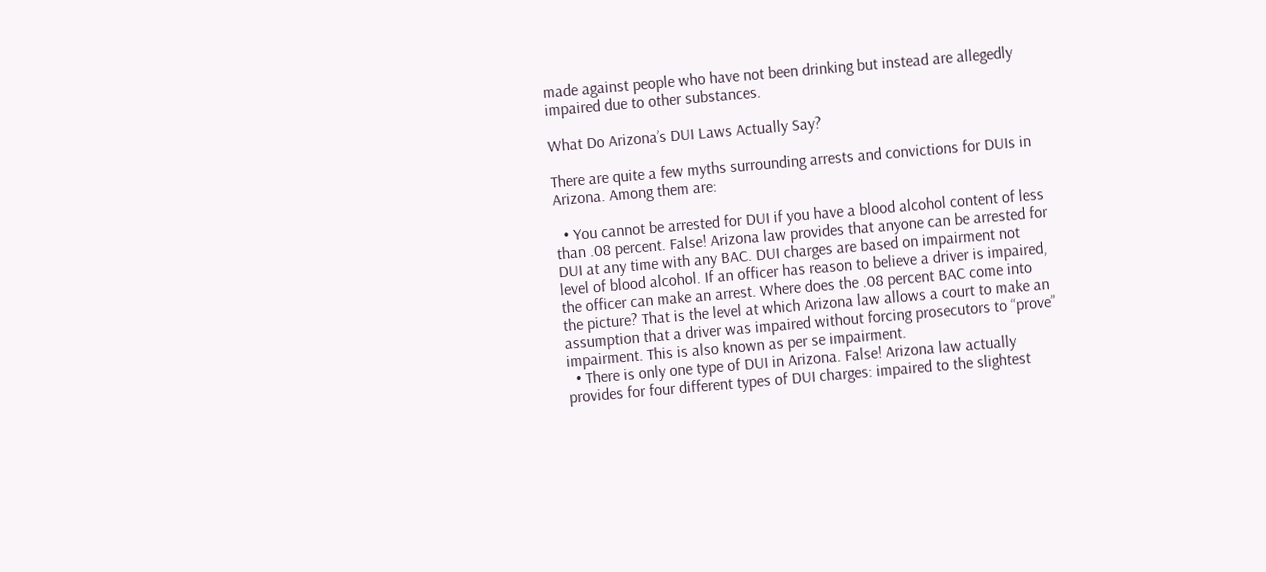made against people who have not been drinking but instead are allegedly impaired due to other substances.

What Do Arizona’s DUI Laws Actually Say?

There are quite a few myths surrounding arrests and convictions for DUIs in Arizona. Among them are:

  • You cannot be arrested for DUI if you have a blood alcohol content of less than .08 percent. False! Arizona law provides that anyone can be arrested for DUI at any time with any BAC. DUI charges are based on impairment not level of blood alcohol. If an officer has reason to believe a driver is impaired, the officer can make an arrest. Where does the .08 percent BAC come into the picture? That is the level at which Arizona law allows a court to make an assumption that a driver was impaired without forcing prosecutors to “prove” impairment. This is also known as per se impairment.
  • There is only one type of DUI in Arizona. False! Arizona law actually provides for four different types of DUI charges: impaired to the slightest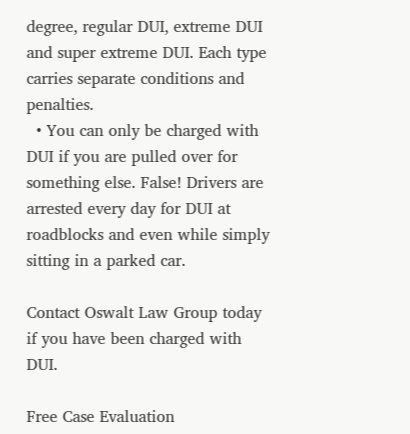degree, regular DUI, extreme DUI and super extreme DUI. Each type carries separate conditions and penalties.
  • You can only be charged with DUI if you are pulled over for something else. False! Drivers are arrested every day for DUI at roadblocks and even while simply sitting in a parked car.

Contact Oswalt Law Group today if you have been charged with DUI.

Free Case Evaluation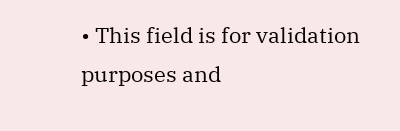• This field is for validation purposes and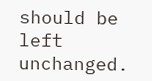should be left unchanged.